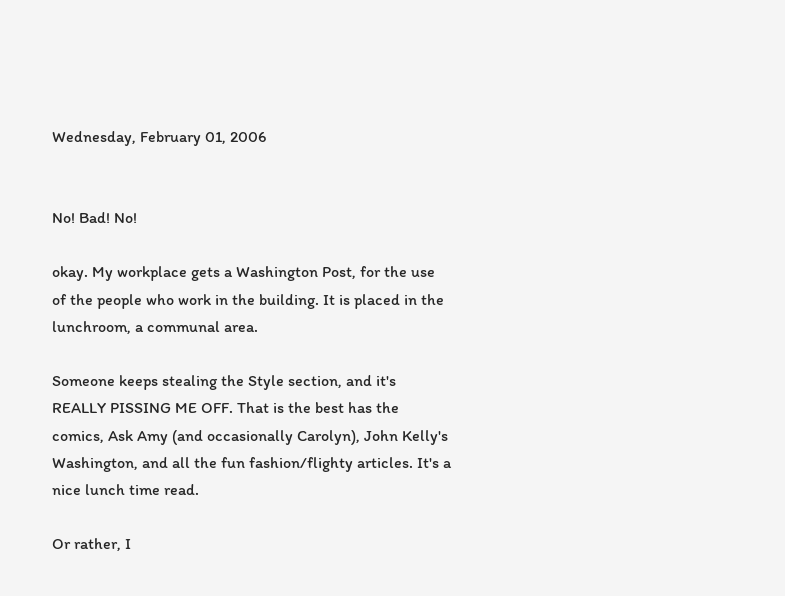Wednesday, February 01, 2006


No! Bad! No!

okay. My workplace gets a Washington Post, for the use of the people who work in the building. It is placed in the lunchroom, a communal area.

Someone keeps stealing the Style section, and it's REALLY PISSING ME OFF. That is the best has the comics, Ask Amy (and occasionally Carolyn), John Kelly's Washington, and all the fun fashion/flighty articles. It's a nice lunch time read.

Or rather, I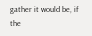gather it would be, if the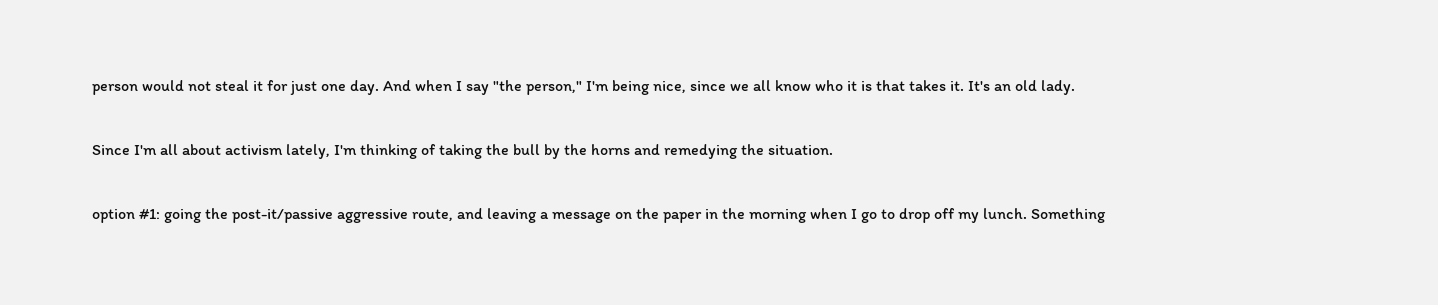person would not steal it for just one day. And when I say "the person," I'm being nice, since we all know who it is that takes it. It's an old lady.

Since I'm all about activism lately, I'm thinking of taking the bull by the horns and remedying the situation.

option #1: going the post-it/passive aggressive route, and leaving a message on the paper in the morning when I go to drop off my lunch. Something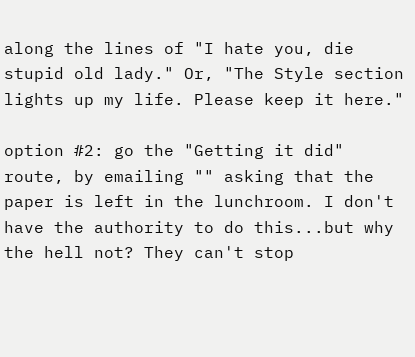along the lines of "I hate you, die stupid old lady." Or, "The Style section lights up my life. Please keep it here."

option #2: go the "Getting it did" route, by emailing "" asking that the paper is left in the lunchroom. I don't have the authority to do this...but why the hell not? They can't stop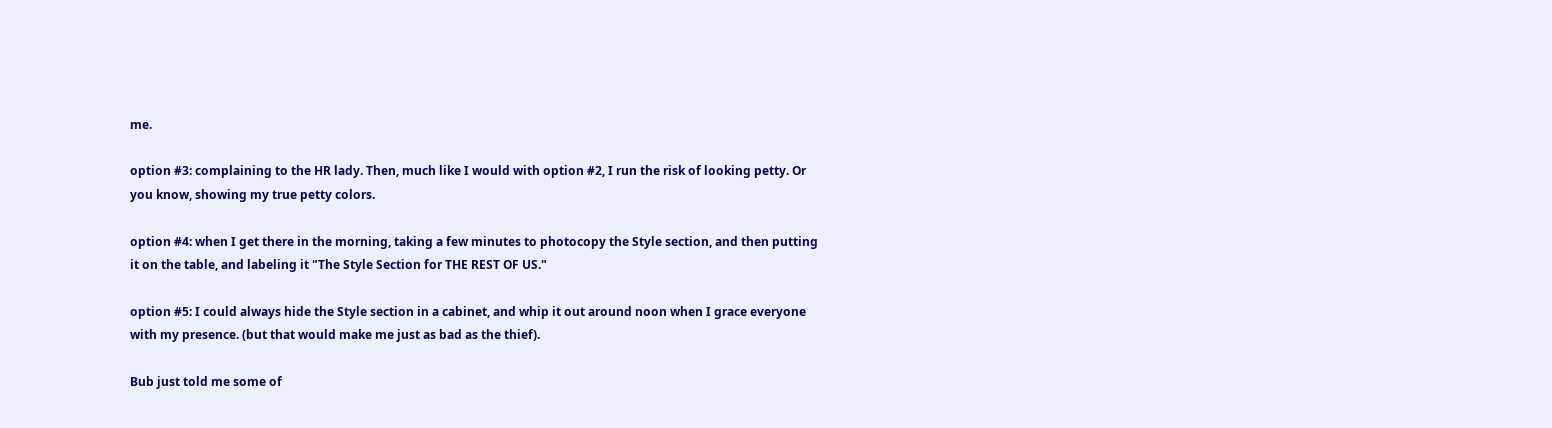me.

option #3: complaining to the HR lady. Then, much like I would with option #2, I run the risk of looking petty. Or you know, showing my true petty colors.

option #4: when I get there in the morning, taking a few minutes to photocopy the Style section, and then putting it on the table, and labeling it "The Style Section for THE REST OF US."

option #5: I could always hide the Style section in a cabinet, and whip it out around noon when I grace everyone with my presence. (but that would make me just as bad as the thief).

Bub just told me some of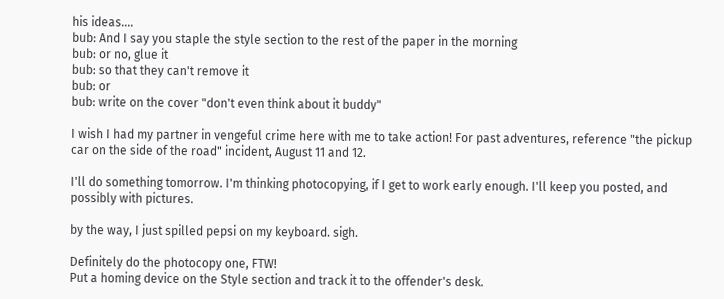his ideas....
bub: And I say you staple the style section to the rest of the paper in the morning
bub: or no, glue it
bub: so that they can't remove it
bub: or
bub: write on the cover "don't even think about it buddy"

I wish I had my partner in vengeful crime here with me to take action! For past adventures, reference "the pickup car on the side of the road" incident, August 11 and 12.

I'll do something tomorrow. I'm thinking photocopying, if I get to work early enough. I'll keep you posted, and possibly with pictures.

by the way, I just spilled pepsi on my keyboard. sigh.

Definitely do the photocopy one, FTW!
Put a homing device on the Style section and track it to the offender's desk.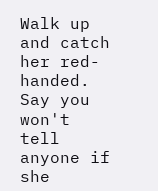Walk up and catch her red-handed. Say you won't tell anyone if she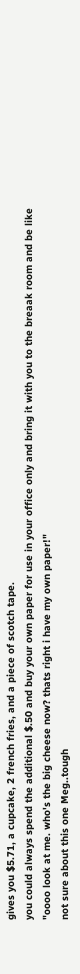gives you $5.71, a cupcake, 2 french fries, and a piece of scotch tape.
you could always spend the additional $.50 and buy your own paper for use in your office only and bring it with you to the breaak room and be like "oooo look at me. who's the big cheese now? thats right i have my own paper!"
not sure about this one Meg..tough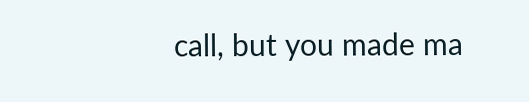call, but you made ma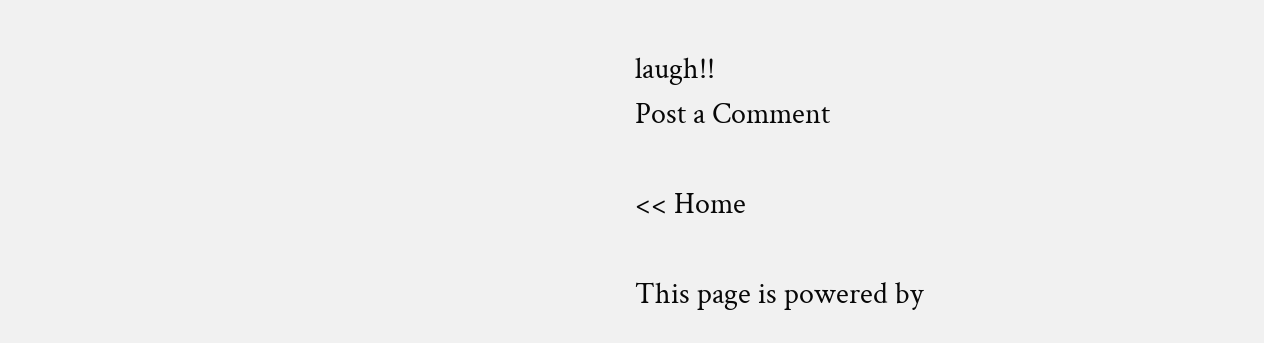laugh!!
Post a Comment

<< Home

This page is powered by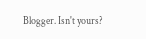Blogger. Isn't yours?